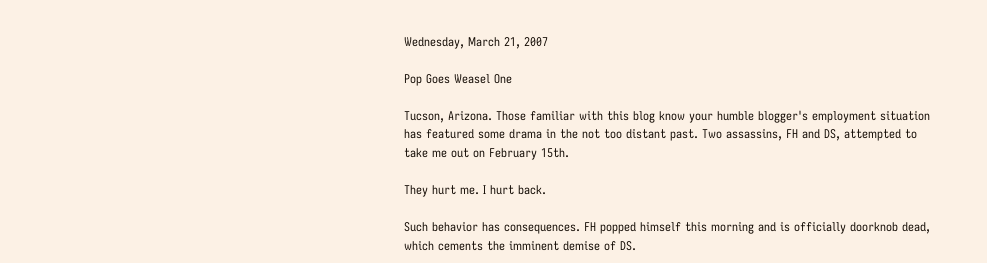Wednesday, March 21, 2007

Pop Goes Weasel One

Tucson, Arizona. Those familiar with this blog know your humble blogger's employment situation has featured some drama in the not too distant past. Two assassins, FH and DS, attempted to take me out on February 15th.

They hurt me. I hurt back.

Such behavior has consequences. FH popped himself this morning and is officially doorknob dead, which cements the imminent demise of DS.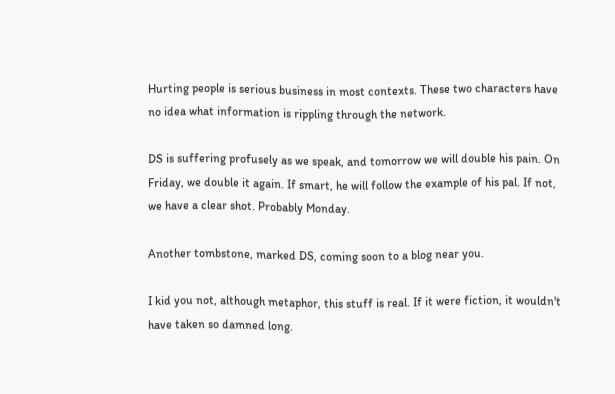Hurting people is serious business in most contexts. These two characters have no idea what information is rippling through the network.

DS is suffering profusely as we speak, and tomorrow we will double his pain. On Friday, we double it again. If smart, he will follow the example of his pal. If not, we have a clear shot. Probably Monday.

Another tombstone, marked DS, coming soon to a blog near you.

I kid you not, although metaphor, this stuff is real. If it were fiction, it wouldn't have taken so damned long.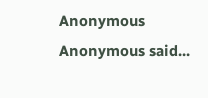Anonymous Anonymous said...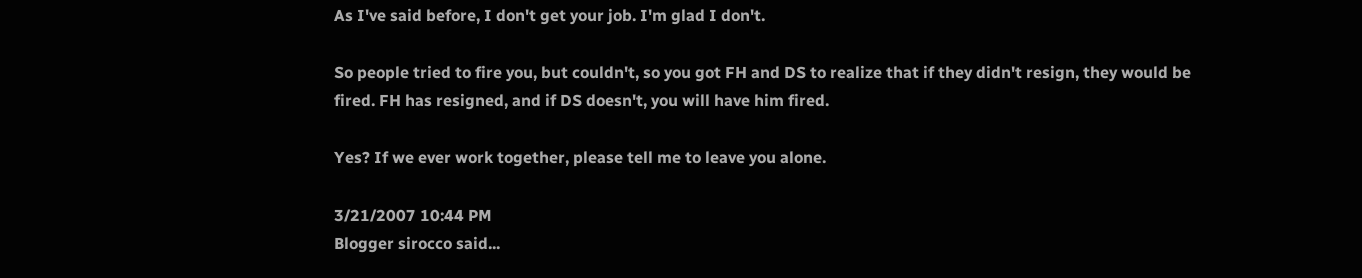As I've said before, I don't get your job. I'm glad I don't.

So people tried to fire you, but couldn't, so you got FH and DS to realize that if they didn't resign, they would be fired. FH has resigned, and if DS doesn't, you will have him fired.

Yes? If we ever work together, please tell me to leave you alone.

3/21/2007 10:44 PM
Blogger sirocco said...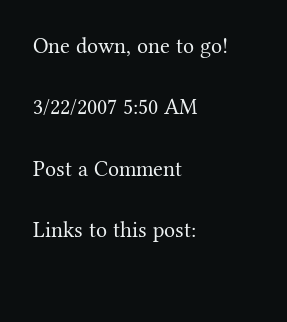One down, one to go!

3/22/2007 5:50 AM

Post a Comment

Links to this post: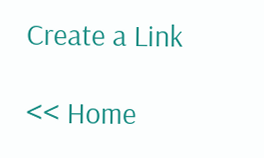Create a Link

<< Home